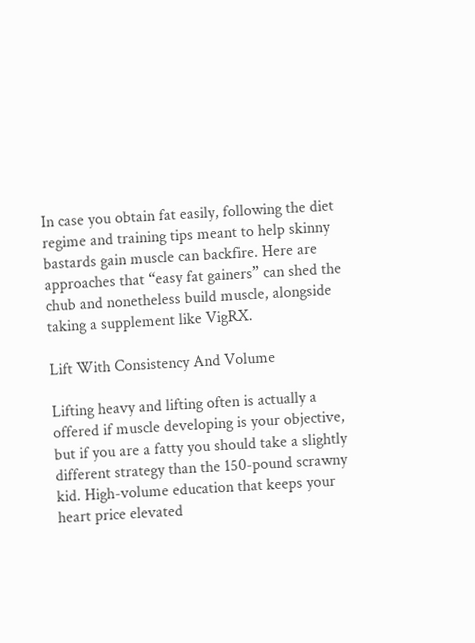In case you obtain fat easily, following the diet regime and training tips meant to help skinny bastards gain muscle can backfire. Here are approaches that “easy fat gainers” can shed the chub and nonetheless build muscle, alongside taking a supplement like VigRX.

Lift With Consistency And Volume

Lifting heavy and lifting often is actually a offered if muscle developing is your objective, but if you are a fatty you should take a slightly different strategy than the 150-pound scrawny kid. High-volume education that keeps your heart price elevated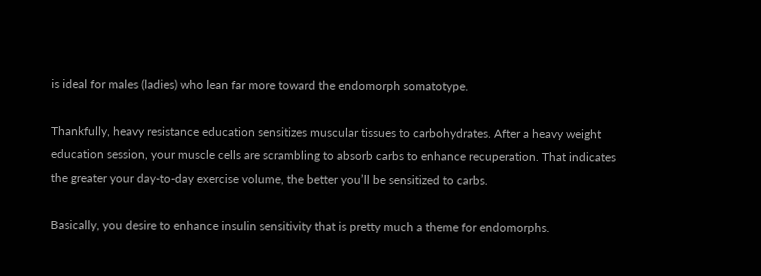is ideal for males (ladies) who lean far more toward the endomorph somatotype.

Thankfully, heavy resistance education sensitizes muscular tissues to carbohydrates. After a heavy weight education session, your muscle cells are scrambling to absorb carbs to enhance recuperation. That indicates the greater your day-to-day exercise volume, the better you’ll be sensitized to carbs.

Basically, you desire to enhance insulin sensitivity that is pretty much a theme for endomorphs.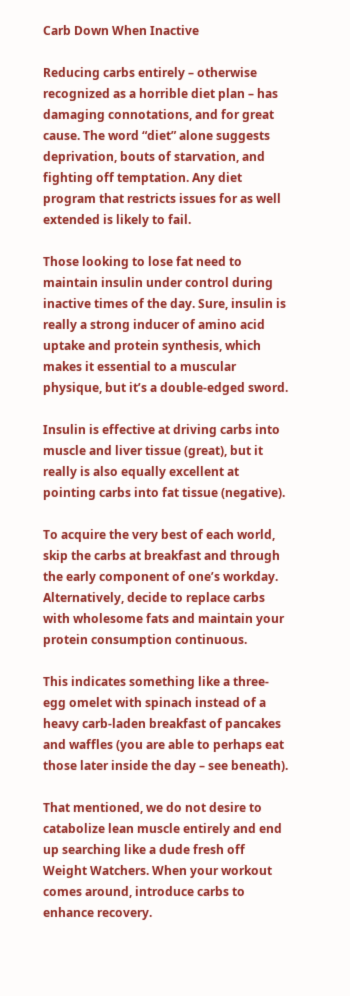Carb Down When Inactive

Reducing carbs entirely – otherwise recognized as a horrible diet plan – has damaging connotations, and for great cause. The word “diet” alone suggests deprivation, bouts of starvation, and fighting off temptation. Any diet program that restricts issues for as well extended is likely to fail.

Those looking to lose fat need to maintain insulin under control during inactive times of the day. Sure, insulin is really a strong inducer of amino acid uptake and protein synthesis, which makes it essential to a muscular physique, but it’s a double-edged sword.

Insulin is effective at driving carbs into muscle and liver tissue (great), but it really is also equally excellent at pointing carbs into fat tissue (negative).

To acquire the very best of each world, skip the carbs at breakfast and through the early component of one’s workday. Alternatively, decide to replace carbs with wholesome fats and maintain your protein consumption continuous.

This indicates something like a three-egg omelet with spinach instead of a heavy carb-laden breakfast of pancakes and waffles (you are able to perhaps eat those later inside the day – see beneath).

That mentioned, we do not desire to catabolize lean muscle entirely and end up searching like a dude fresh off Weight Watchers. When your workout comes around, introduce carbs to enhance recovery.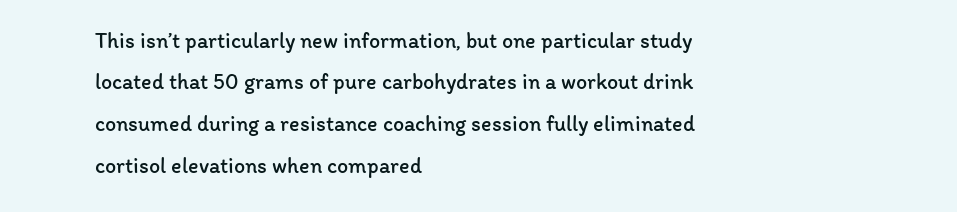This isn’t particularly new information, but one particular study located that 50 grams of pure carbohydrates in a workout drink consumed during a resistance coaching session fully eliminated cortisol elevations when compared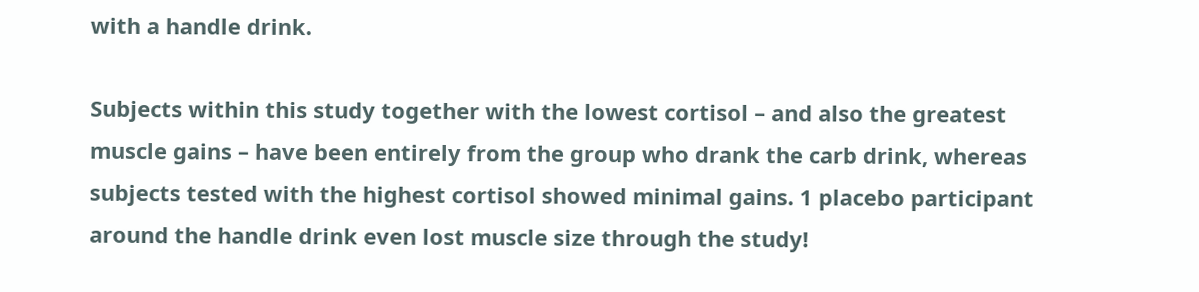with a handle drink.

Subjects within this study together with the lowest cortisol – and also the greatest muscle gains – have been entirely from the group who drank the carb drink, whereas subjects tested with the highest cortisol showed minimal gains. 1 placebo participant around the handle drink even lost muscle size through the study!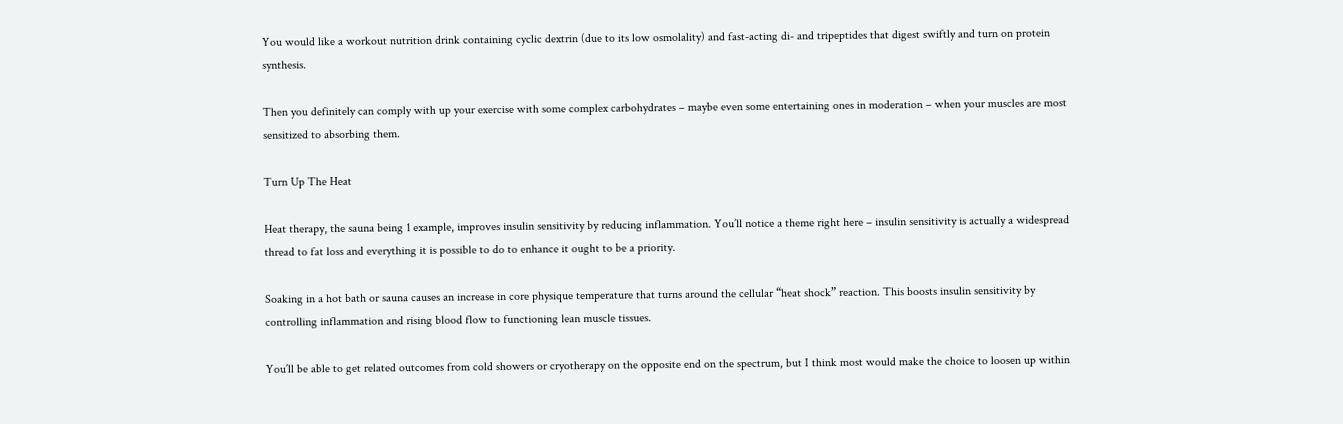You would like a workout nutrition drink containing cyclic dextrin (due to its low osmolality) and fast-acting di- and tripeptides that digest swiftly and turn on protein synthesis.

Then you definitely can comply with up your exercise with some complex carbohydrates – maybe even some entertaining ones in moderation – when your muscles are most sensitized to absorbing them.

Turn Up The Heat

Heat therapy, the sauna being 1 example, improves insulin sensitivity by reducing inflammation. You’ll notice a theme right here – insulin sensitivity is actually a widespread thread to fat loss and everything it is possible to do to enhance it ought to be a priority.

Soaking in a hot bath or sauna causes an increase in core physique temperature that turns around the cellular “heat shock” reaction. This boosts insulin sensitivity by controlling inflammation and rising blood flow to functioning lean muscle tissues.

You’ll be able to get related outcomes from cold showers or cryotherapy on the opposite end on the spectrum, but I think most would make the choice to loosen up within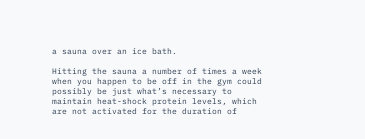a sauna over an ice bath.

Hitting the sauna a number of times a week when you happen to be off in the gym could possibly be just what’s necessary to maintain heat-shock protein levels, which are not activated for the duration of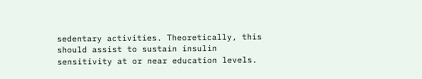sedentary activities. Theoretically, this should assist to sustain insulin sensitivity at or near education levels.